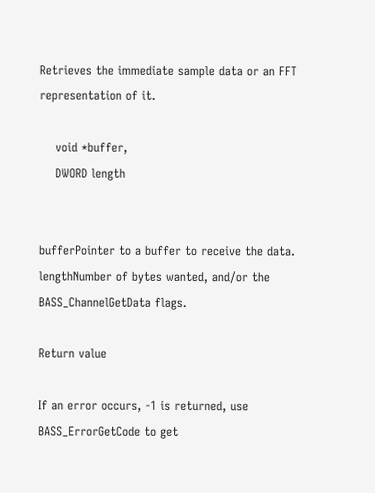Retrieves the immediate sample data or an FFT representation of it.

    void *buffer,
    DWORD length


bufferPointer to a buffer to receive the data.
lengthNumber of bytes wanted, and/or the BASS_ChannelGetData flags.

Return value

If an error occurs, -1 is returned, use BASS_ErrorGetCode to get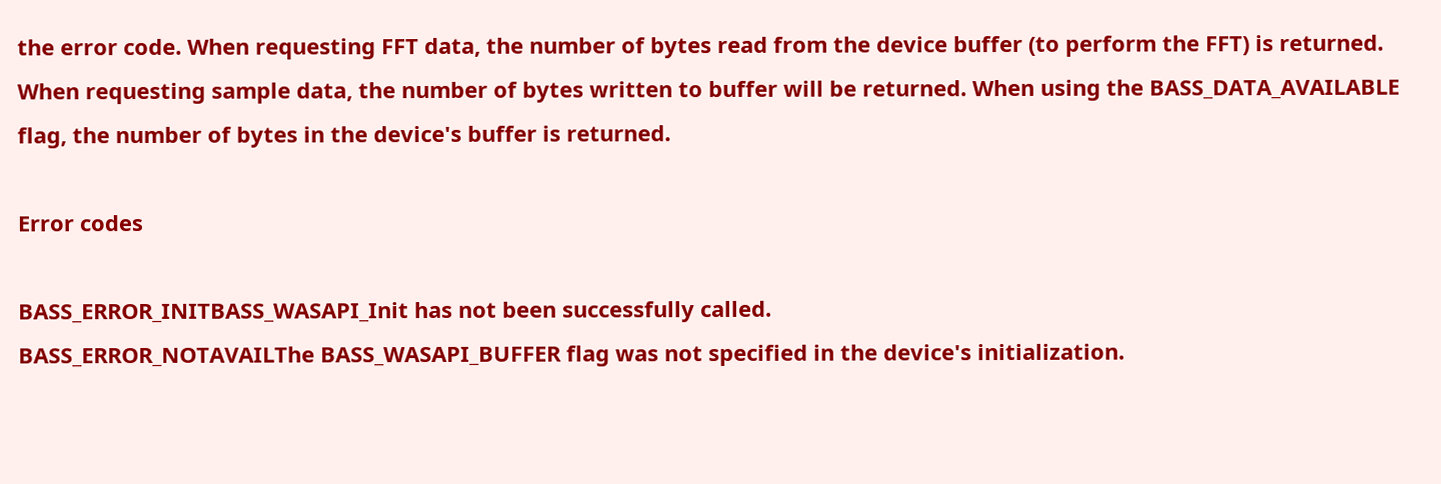the error code. When requesting FFT data, the number of bytes read from the device buffer (to perform the FFT) is returned. When requesting sample data, the number of bytes written to buffer will be returned. When using the BASS_DATA_AVAILABLE flag, the number of bytes in the device's buffer is returned.

Error codes

BASS_ERROR_INITBASS_WASAPI_Init has not been successfully called.
BASS_ERROR_NOTAVAILThe BASS_WASAPI_BUFFER flag was not specified in the device's initialization.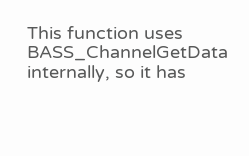This function uses BASS_ChannelGetData internally, so it has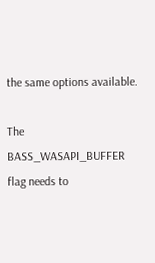the same options available.

The BASS_WASAPI_BUFFER flag needs to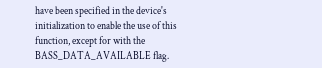have been specified in the device's initialization to enable the use of this function, except for with the BASS_DATA_AVAILABLE flag.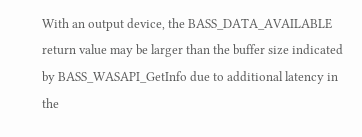With an output device, the BASS_DATA_AVAILABLE return value may be larger than the buffer size indicated by BASS_WASAPI_GetInfo due to additional latency in the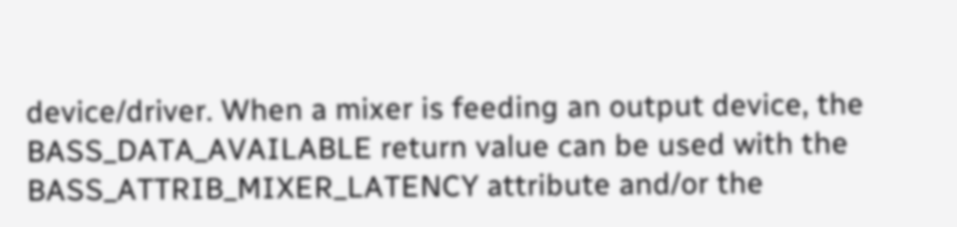device/driver. When a mixer is feeding an output device, the BASS_DATA_AVAILABLE return value can be used with the BASS_ATTRIB_MIXER_LATENCY attribute and/or the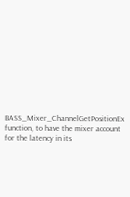BASS_Mixer_ChannelGetPositionEx function, to have the mixer account for the latency in its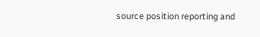source position reporting and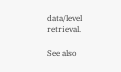data/level retrieval.

See also